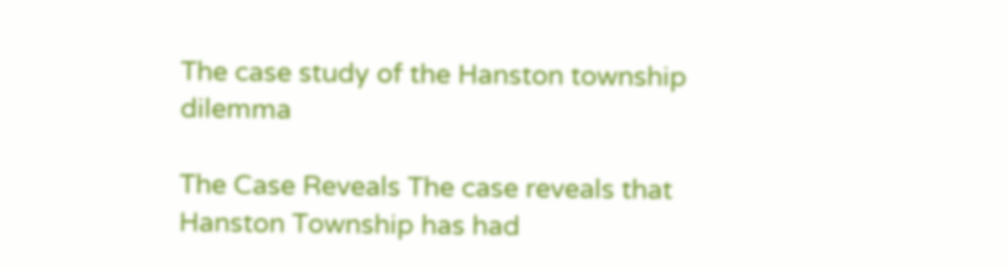The case study of the Hanston township dilemma

The Case Reveals The case reveals that Hanston Township has had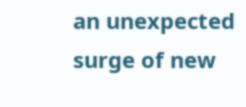an unexpected surge of new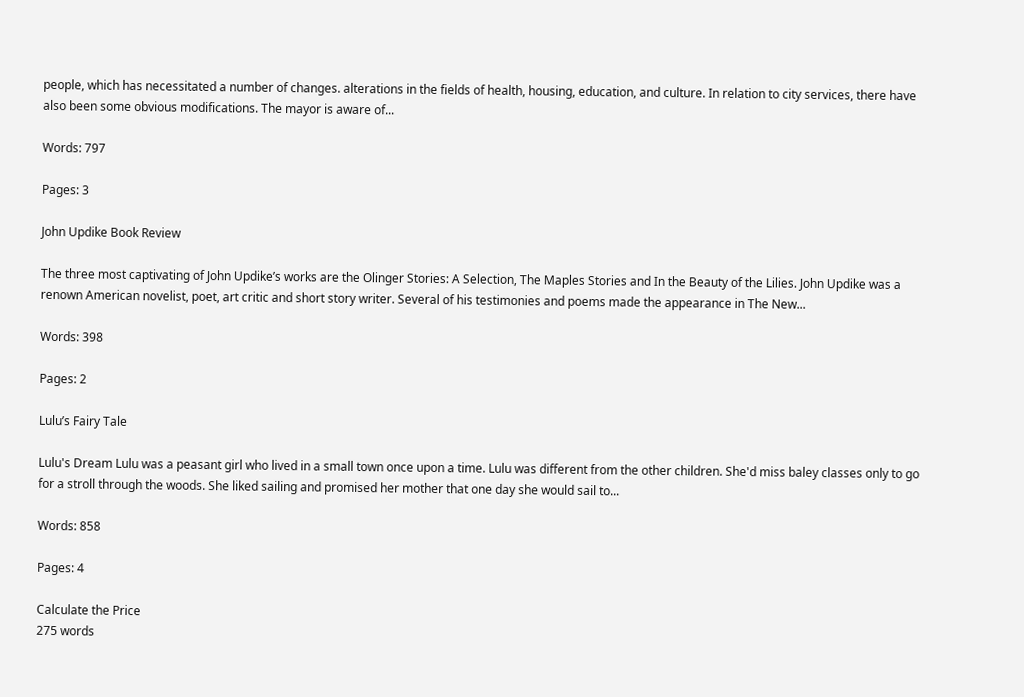people, which has necessitated a number of changes. alterations in the fields of health, housing, education, and culture. In relation to city services, there have also been some obvious modifications. The mayor is aware of...

Words: 797

Pages: 3

John Updike Book Review

The three most captivating of John Updike’s works are the Olinger Stories: A Selection, The Maples Stories and In the Beauty of the Lilies. John Updike was a renown American novelist, poet, art critic and short story writer. Several of his testimonies and poems made the appearance in The New...

Words: 398

Pages: 2

Lulu’s Fairy Tale

Lulu's Dream Lulu was a peasant girl who lived in a small town once upon a time. Lulu was different from the other children. She'd miss baley classes only to go for a stroll through the woods. She liked sailing and promised her mother that one day she would sail to...

Words: 858

Pages: 4

Calculate the Price
275 words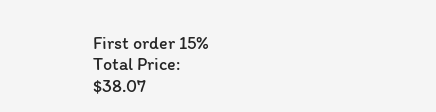First order 15%
Total Price:
$38.07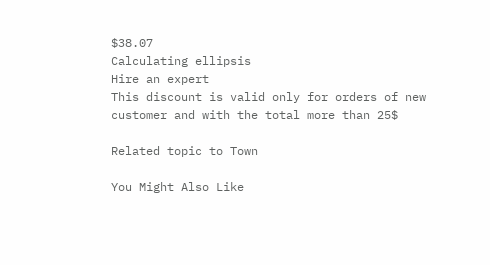$38.07
Calculating ellipsis
Hire an expert
This discount is valid only for orders of new customer and with the total more than 25$

Related topic to Town

You Might Also Like